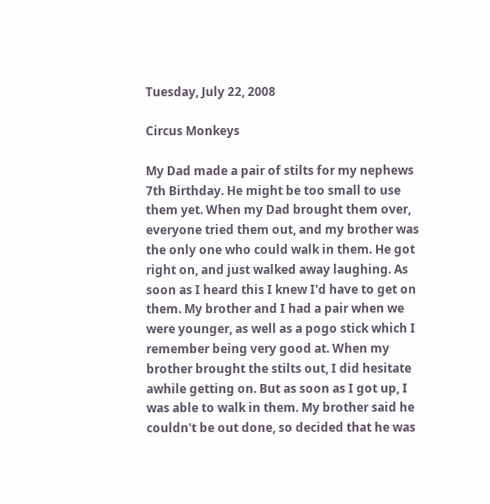Tuesday, July 22, 2008

Circus Monkeys

My Dad made a pair of stilts for my nephews 7th Birthday. He might be too small to use them yet. When my Dad brought them over, everyone tried them out, and my brother was the only one who could walk in them. He got right on, and just walked away laughing. As soon as I heard this I knew I'd have to get on them. My brother and I had a pair when we were younger, as well as a pogo stick which I remember being very good at. When my brother brought the stilts out, I did hesitate awhile getting on. But as soon as I got up, I was able to walk in them. My brother said he couldn't be out done, so decided that he was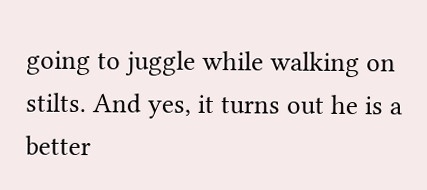going to juggle while walking on stilts. And yes, it turns out he is a better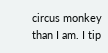circus monkey than I am. I tip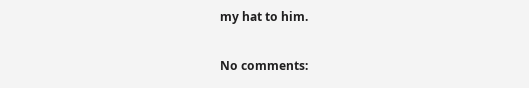my hat to him.

No comments: